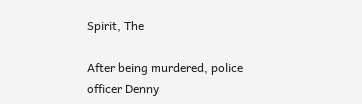Spirit, The

After being murdered, police officer Denny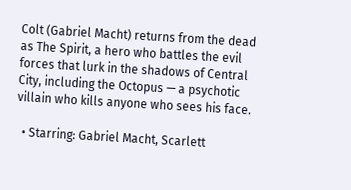Colt (Gabriel Macht) returns from the dead as The Spirit, a hero who battles the evil forces that lurk in the shadows of Central City, including the Octopus — a psychotic villain who kills anyone who sees his face.

  • Starring: Gabriel Macht, Scarlett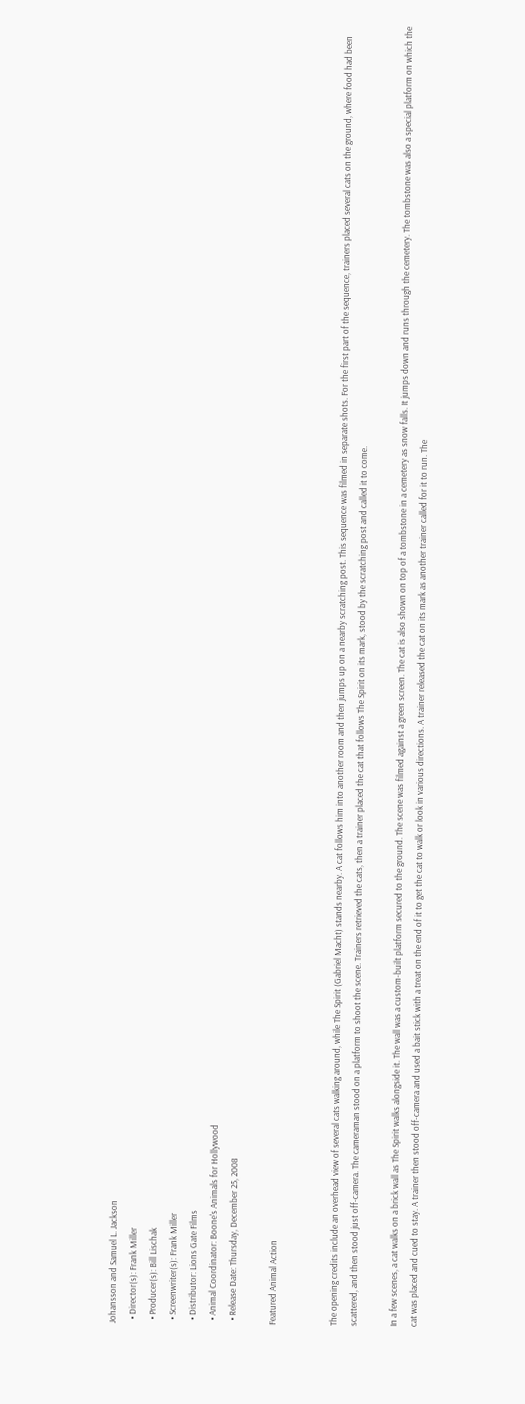Johansson and Samuel L. Jackson
  • Director(s): Frank Miller
  • Producer(s): Bill Lischak
  • Screenwriter(s): Frank Miller
  • Distributor: Lions Gate Films
  • Animal Coordinator: Boone's Animals for Hollywood
  • Release Date: Thursday, December 25, 2008

Featured Animal Action


The opening credits include an overhead view of several cats walking around, while The Spirit (Gabriel Macht) stands nearby. A cat follows him into another room and then jumps up on a nearby scratching post. This sequence was filmed in separate shots. For the first part of the sequence, trainers placed several cats on the ground, where food had been scattered, and then stood just off-camera. The cameraman stood on a platform to shoot the scene. Trainers retrieved the cats, then a trainer placed the cat that follows The Spirit on its mark, stood by the scratching post and called it to come.

In a few scenes, a cat walks on a brick wall as The Spirit walks alongside it. The wall was a custom-built platform secured to the ground. The scene was filmed against a green screen. The cat is also shown on top of a tombstone in a cemetery as snow falls. It jumps down and runs through the cemetery. The tombstone was also a special platform on which the cat was placed and cued to stay. A trainer then stood off-camera and used a bait stick with a treat on the end of it to get the cat to walk or look in various directions. A trainer released the cat on its mark as another trainer called for it to run. The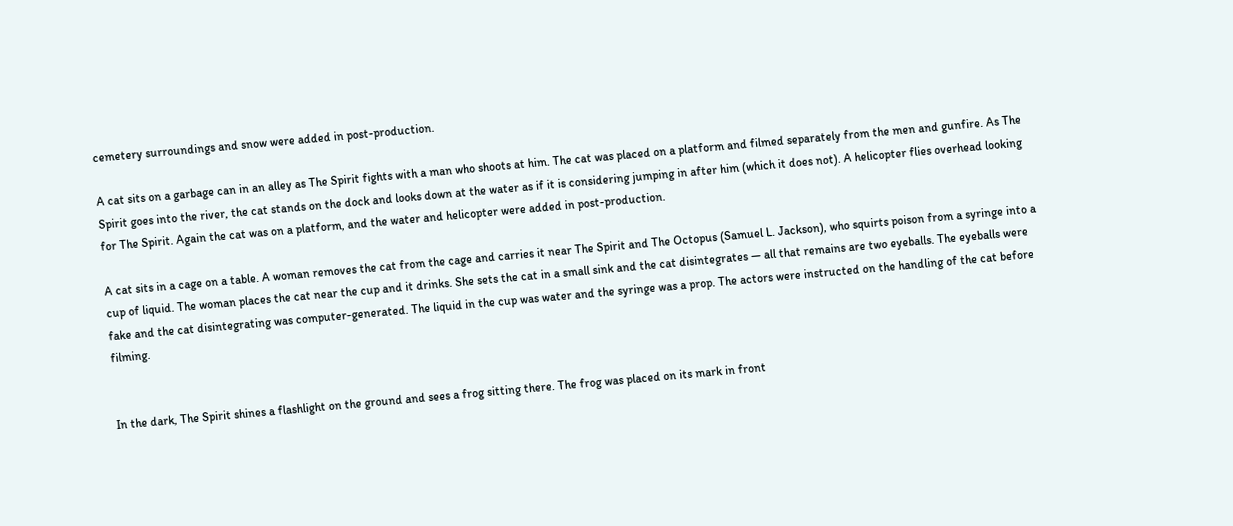cemetery surroundings and snow were added in post-production.

A cat sits on a garbage can in an alley as The Spirit fights with a man who shoots at him. The cat was placed on a platform and filmed separately from the men and gunfire. As The Spirit goes into the river, the cat stands on the dock and looks down at the water as if it is considering jumping in after him (which it does not). A helicopter flies overhead looking for The Spirit. Again the cat was on a platform, and the water and helicopter were added in post-production.

A cat sits in a cage on a table. A woman removes the cat from the cage and carries it near The Spirit and The Octopus (Samuel L. Jackson), who squirts poison from a syringe into a cup of liquid. The woman places the cat near the cup and it drinks. She sets the cat in a small sink and the cat disintegrates — all that remains are two eyeballs. The eyeballs were fake and the cat disintegrating was computer-generated. The liquid in the cup was water and the syringe was a prop. The actors were instructed on the handling of the cat before filming.


In the dark, The Spirit shines a flashlight on the ground and sees a frog sitting there. The frog was placed on its mark in front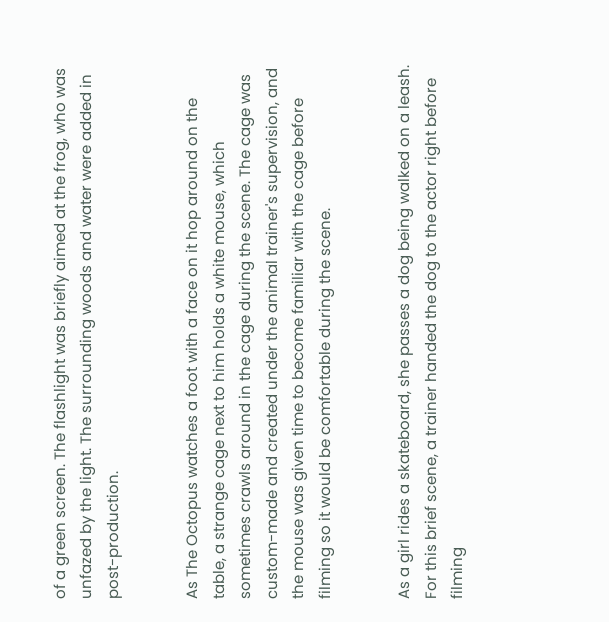of a green screen. The flashlight was briefly aimed at the frog, who was unfazed by the light. The surrounding woods and water were added in post-production.


As The Octopus watches a foot with a face on it hop around on the table, a strange cage next to him holds a white mouse, which sometimes crawls around in the cage during the scene. The cage was custom-made and created under the animal trainer's supervision, and the mouse was given time to become familiar with the cage before filming so it would be comfortable during the scene.


As a girl rides a skateboard, she passes a dog being walked on a leash. For this brief scene, a trainer handed the dog to the actor right before filming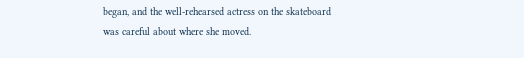began, and the well-rehearsed actress on the skateboard was careful about where she moved.